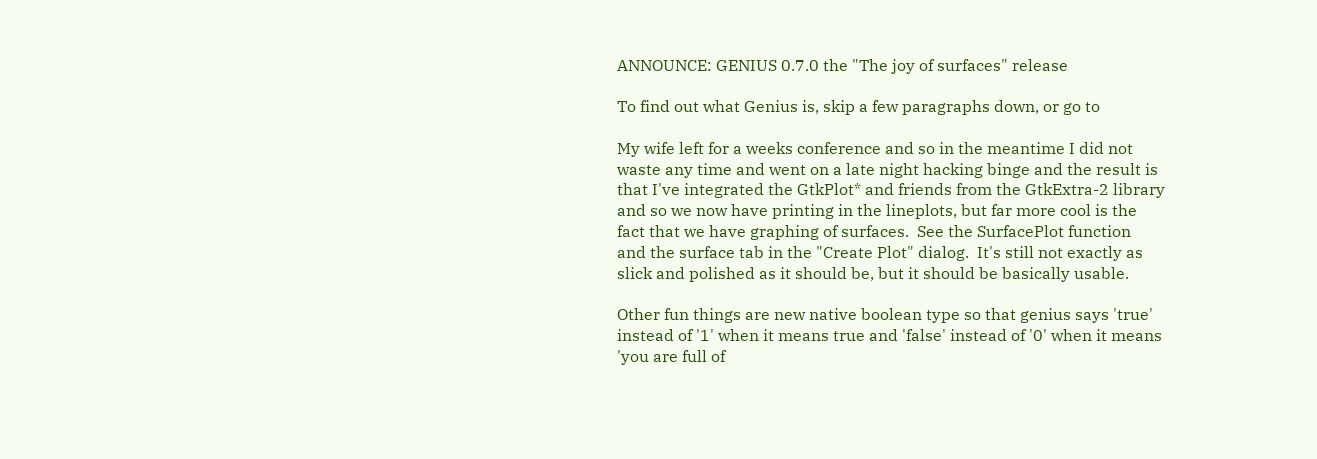ANNOUNCE: GENIUS 0.7.0 the "The joy of surfaces" release

To find out what Genius is, skip a few paragraphs down, or go to

My wife left for a weeks conference and so in the meantime I did not
waste any time and went on a late night hacking binge and the result is
that I've integrated the GtkPlot* and friends from the GtkExtra-2 library
and so we now have printing in the lineplots, but far more cool is the
fact that we have graphing of surfaces.  See the SurfacePlot function
and the surface tab in the "Create Plot" dialog.  It's still not exactly as
slick and polished as it should be, but it should be basically usable.

Other fun things are new native boolean type so that genius says 'true'
instead of '1' when it means true and 'false' instead of '0' when it means
'you are full of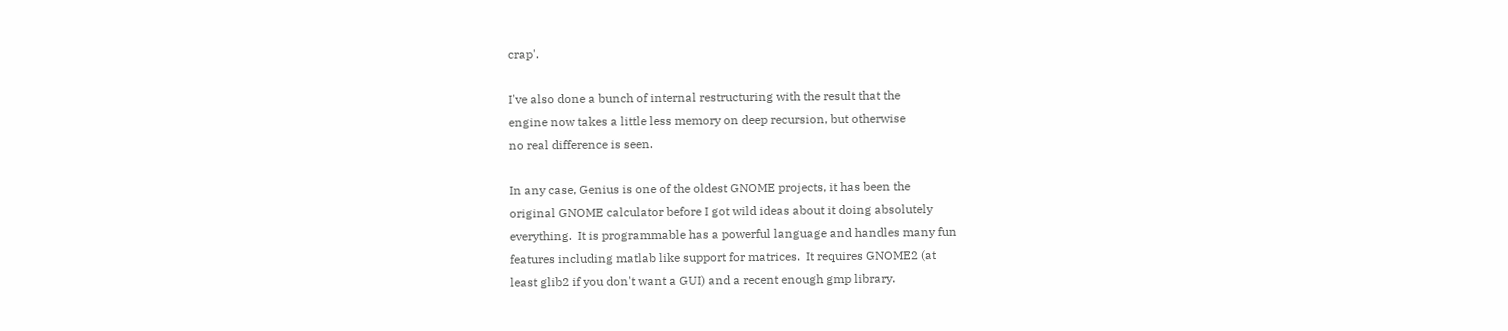crap'.

I've also done a bunch of internal restructuring with the result that the
engine now takes a little less memory on deep recursion, but otherwise
no real difference is seen.

In any case, Genius is one of the oldest GNOME projects, it has been the
original GNOME calculator before I got wild ideas about it doing absolutely
everything.  It is programmable has a powerful language and handles many fun
features including matlab like support for matrices.  It requires GNOME2 (at
least glib2 if you don't want a GUI) and a recent enough gmp library.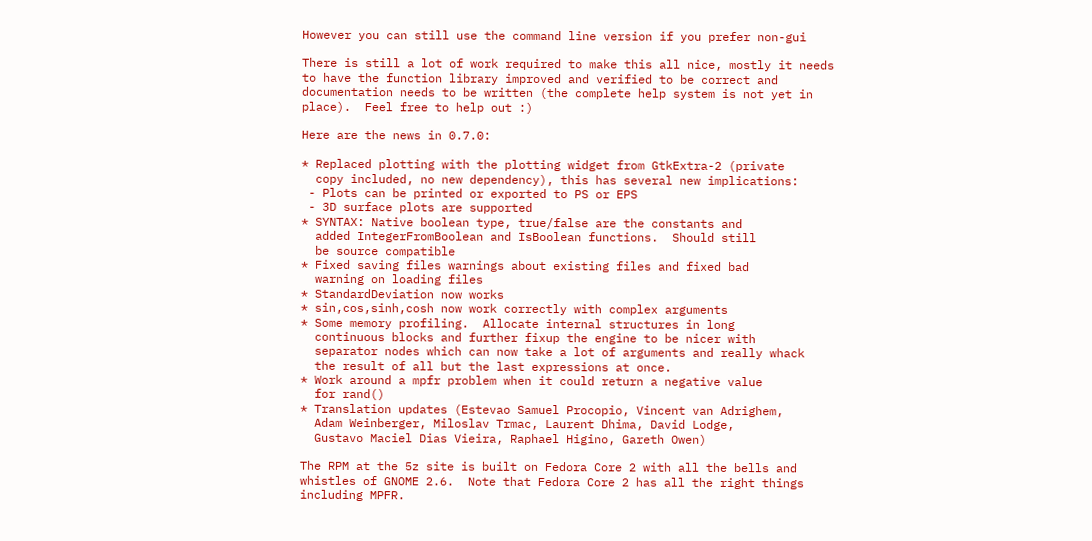However you can still use the command line version if you prefer non-gui

There is still a lot of work required to make this all nice, mostly it needs
to have the function library improved and verified to be correct and
documentation needs to be written (the complete help system is not yet in
place).  Feel free to help out :)

Here are the news in 0.7.0:

* Replaced plotting with the plotting widget from GtkExtra-2 (private
  copy included, no new dependency), this has several new implications:
 - Plots can be printed or exported to PS or EPS
 - 3D surface plots are supported
* SYNTAX: Native boolean type, true/false are the constants and
  added IntegerFromBoolean and IsBoolean functions.  Should still
  be source compatible
* Fixed saving files warnings about existing files and fixed bad
  warning on loading files
* StandardDeviation now works
* sin,cos,sinh,cosh now work correctly with complex arguments
* Some memory profiling.  Allocate internal structures in long
  continuous blocks and further fixup the engine to be nicer with
  separator nodes which can now take a lot of arguments and really whack
  the result of all but the last expressions at once.
* Work around a mpfr problem when it could return a negative value
  for rand()
* Translation updates (Estevao Samuel Procopio, Vincent van Adrighem,
  Adam Weinberger, Miloslav Trmac, Laurent Dhima, David Lodge,
  Gustavo Maciel Dias Vieira, Raphael Higino, Gareth Owen)

The RPM at the 5z site is built on Fedora Core 2 with all the bells and
whistles of GNOME 2.6.  Note that Fedora Core 2 has all the right things
including MPFR.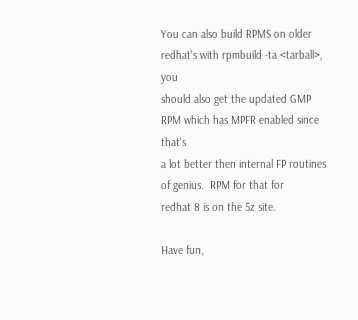You can also build RPMS on older redhat's with rpmbuild -ta <tarball>, you
should also get the updated GMP RPM which has MPFR enabled since that's
a lot better then internal FP routines of genius.  RPM for that for
redhat 8 is on the 5z site.

Have fun,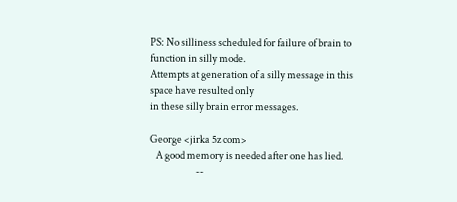PS: No silliness scheduled for failure of brain to function in silly mode.
Attempts at generation of a silly message in this space have resulted only
in these silly brain error messages.

George <jirka 5z com>
   A good memory is needed after one has lied.
                       --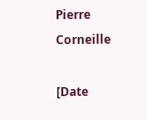Pierre Corneille

[Date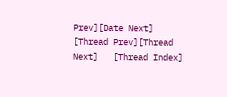Prev][Date Next]   [Thread Prev][Thread Next]   [Thread Index]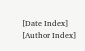[Date Index] [Author Index]